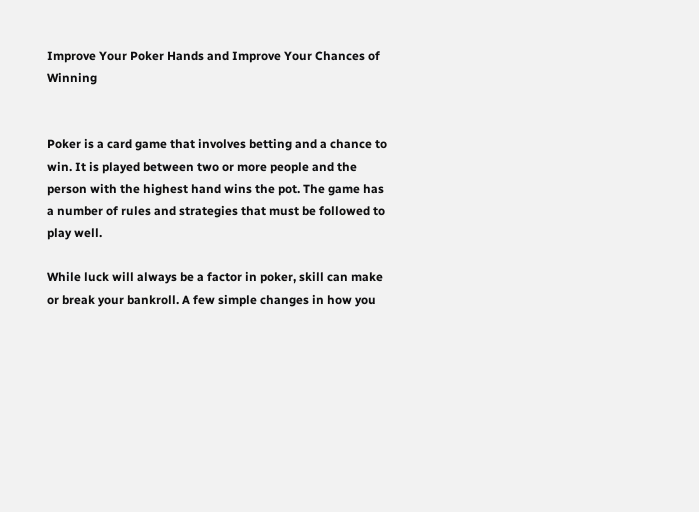Improve Your Poker Hands and Improve Your Chances of Winning


Poker is a card game that involves betting and a chance to win. It is played between two or more people and the person with the highest hand wins the pot. The game has a number of rules and strategies that must be followed to play well.

While luck will always be a factor in poker, skill can make or break your bankroll. A few simple changes in how you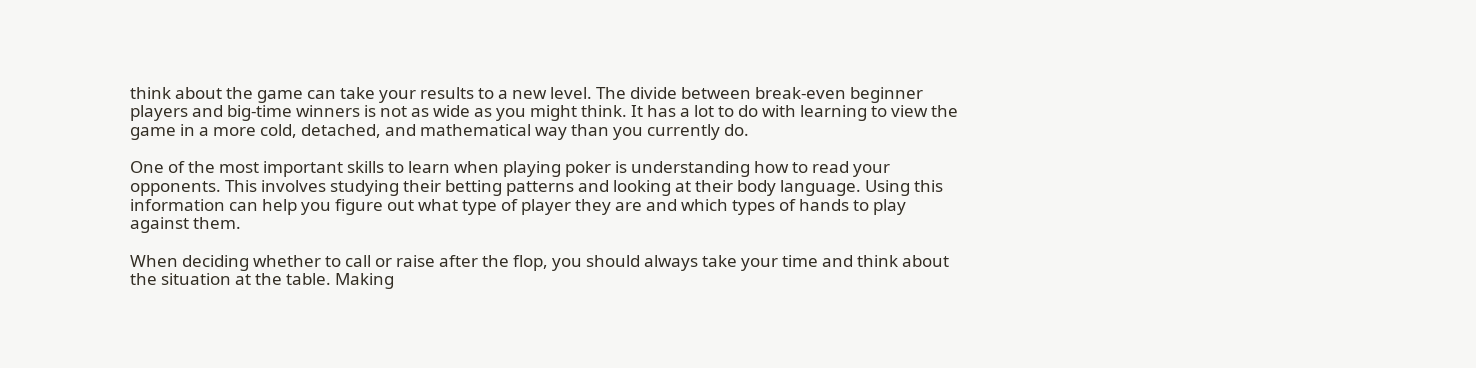think about the game can take your results to a new level. The divide between break-even beginner players and big-time winners is not as wide as you might think. It has a lot to do with learning to view the game in a more cold, detached, and mathematical way than you currently do.

One of the most important skills to learn when playing poker is understanding how to read your opponents. This involves studying their betting patterns and looking at their body language. Using this information can help you figure out what type of player they are and which types of hands to play against them.

When deciding whether to call or raise after the flop, you should always take your time and think about the situation at the table. Making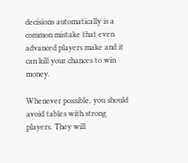decisions automatically is a common mistake that even advanced players make and it can kill your chances to win money.

Whenever possible, you should avoid tables with strong players. They will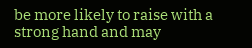be more likely to raise with a strong hand and may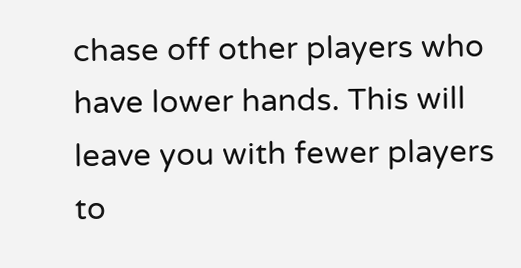chase off other players who have lower hands. This will leave you with fewer players to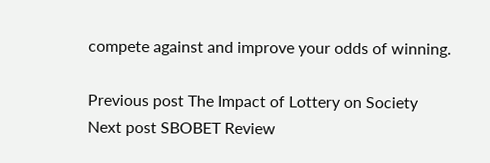compete against and improve your odds of winning.

Previous post The Impact of Lottery on Society
Next post SBOBET Review